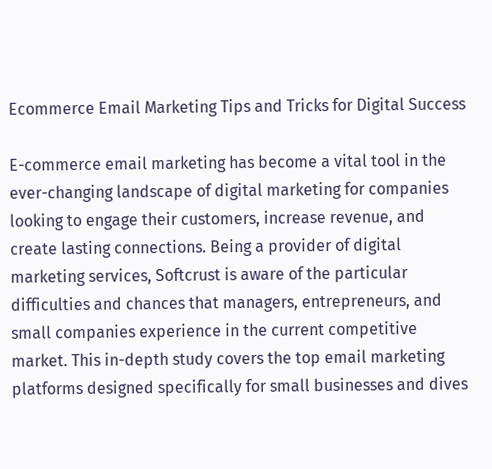Ecommerce Email Marketing Tips and Tricks for Digital Success

E-commerce email marketing has become a vital tool in the ever-changing landscape of digital marketing for companies looking to engage their customers, increase revenue, and create lasting connections. Being a provider of digital marketing services, Softcrust is aware of the particular difficulties and chances that managers, entrepreneurs, and small companies experience in the current competitive market. This in-depth study covers the top email marketing platforms designed specifically for small businesses and dives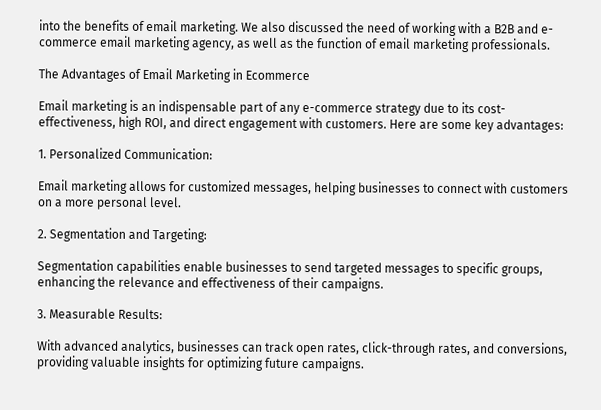into the benefits of email marketing. We also discussed the need of working with a B2B and e-commerce email marketing agency, as well as the function of email marketing professionals.

The Advantages of Email Marketing in Ecommerce

Email marketing is an indispensable part of any e-commerce strategy due to its cost-effectiveness, high ROI, and direct engagement with customers. Here are some key advantages:

1. Personalized Communication:

Email marketing allows for customized messages, helping businesses to connect with customers on a more personal level.

2. Segmentation and Targeting:

Segmentation capabilities enable businesses to send targeted messages to specific groups, enhancing the relevance and effectiveness of their campaigns.

3. Measurable Results:

With advanced analytics, businesses can track open rates, click-through rates, and conversions, providing valuable insights for optimizing future campaigns.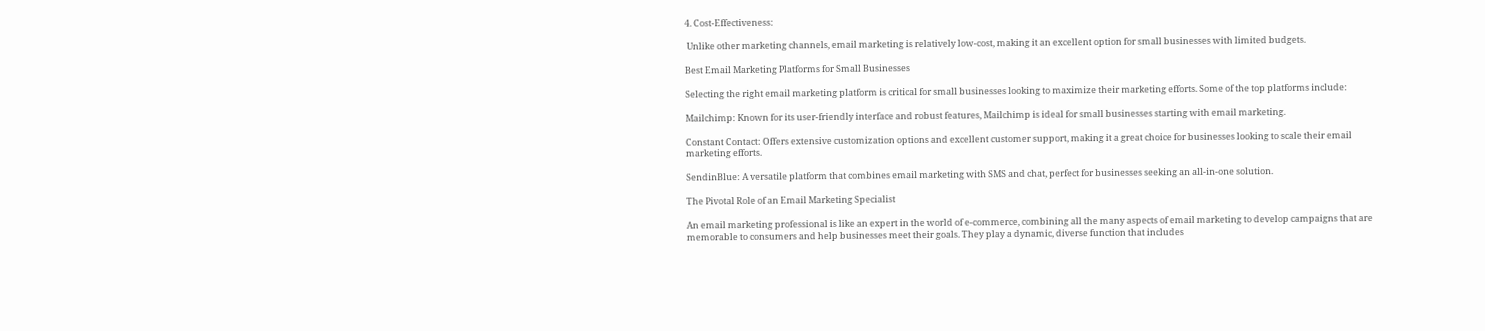4. Cost-Effectiveness:

 Unlike other marketing channels, email marketing is relatively low-cost, making it an excellent option for small businesses with limited budgets.

Best Email Marketing Platforms for Small Businesses

Selecting the right email marketing platform is critical for small businesses looking to maximize their marketing efforts. Some of the top platforms include:

Mailchimp: Known for its user-friendly interface and robust features, Mailchimp is ideal for small businesses starting with email marketing.

Constant Contact: Offers extensive customization options and excellent customer support, making it a great choice for businesses looking to scale their email marketing efforts.

SendinBlue: A versatile platform that combines email marketing with SMS and chat, perfect for businesses seeking an all-in-one solution.

The Pivotal Role of an Email Marketing Specialist

An email marketing professional is like an expert in the world of e-commerce, combining all the many aspects of email marketing to develop campaigns that are memorable to consumers and help businesses meet their goals. They play a dynamic, diverse function that includes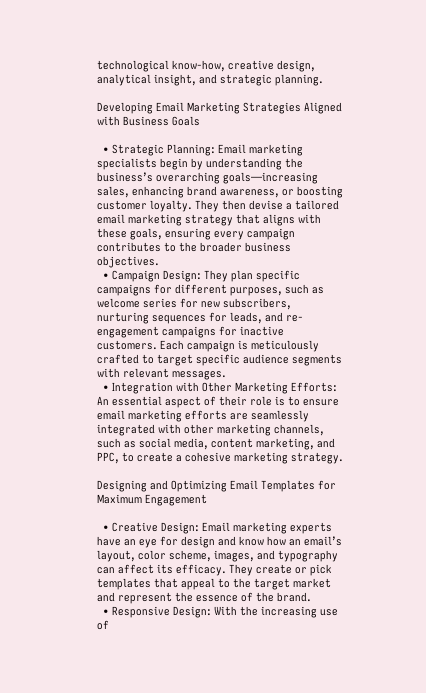technological know-how, creative design, analytical insight, and strategic planning.

Developing Email Marketing Strategies Aligned with Business Goals

  • Strategic Planning: Email marketing specialists begin by understanding the business’s overarching goals—increasing sales, enhancing brand awareness, or boosting customer loyalty. They then devise a tailored email marketing strategy that aligns with these goals, ensuring every campaign contributes to the broader business objectives.
  • Campaign Design: They plan specific campaigns for different purposes, such as welcome series for new subscribers, nurturing sequences for leads, and re-engagement campaigns for inactive customers. Each campaign is meticulously crafted to target specific audience segments with relevant messages.
  • Integration with Other Marketing Efforts: An essential aspect of their role is to ensure email marketing efforts are seamlessly integrated with other marketing channels, such as social media, content marketing, and PPC, to create a cohesive marketing strategy.

Designing and Optimizing Email Templates for Maximum Engagement

  • Creative Design: Email marketing experts have an eye for design and know how an email’s layout, color scheme, images, and typography can affect its efficacy. They create or pick templates that appeal to the target market and represent the essence of the brand.
  • Responsive Design: With the increasing use of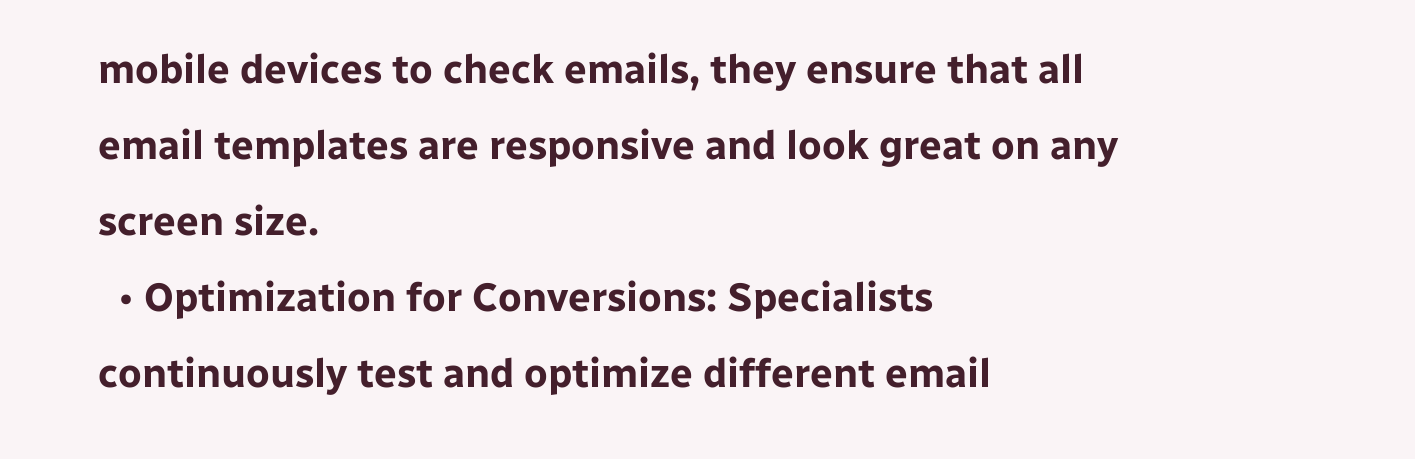mobile devices to check emails, they ensure that all email templates are responsive and look great on any screen size.
  • Optimization for Conversions: Specialists continuously test and optimize different email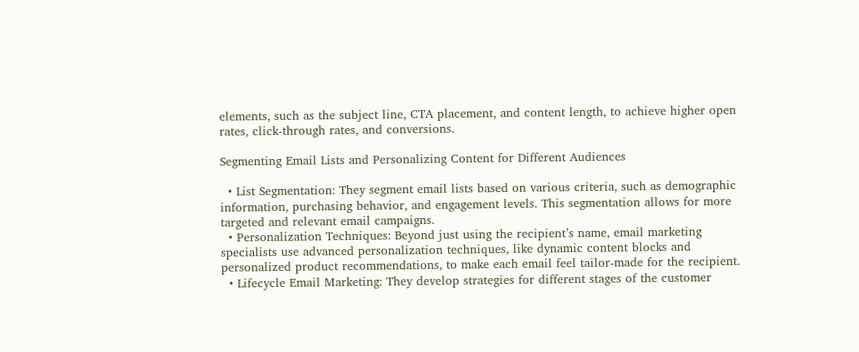elements, such as the subject line, CTA placement, and content length, to achieve higher open rates, click-through rates, and conversions.

Segmenting Email Lists and Personalizing Content for Different Audiences

  • List Segmentation: They segment email lists based on various criteria, such as demographic information, purchasing behavior, and engagement levels. This segmentation allows for more targeted and relevant email campaigns.
  • Personalization Techniques: Beyond just using the recipient’s name, email marketing specialists use advanced personalization techniques, like dynamic content blocks and personalized product recommendations, to make each email feel tailor-made for the recipient.
  • Lifecycle Email Marketing: They develop strategies for different stages of the customer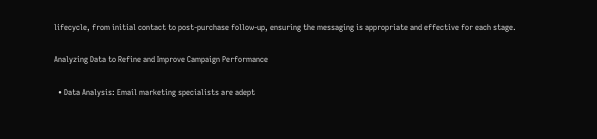lifecycle, from initial contact to post-purchase follow-up, ensuring the messaging is appropriate and effective for each stage.

Analyzing Data to Refine and Improve Campaign Performance

  • Data Analysis: Email marketing specialists are adept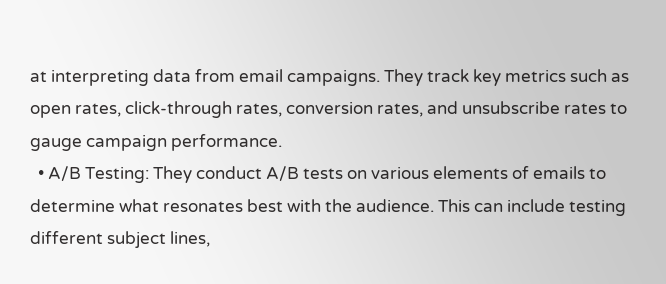at interpreting data from email campaigns. They track key metrics such as open rates, click-through rates, conversion rates, and unsubscribe rates to gauge campaign performance.
  • A/B Testing: They conduct A/B tests on various elements of emails to determine what resonates best with the audience. This can include testing different subject lines,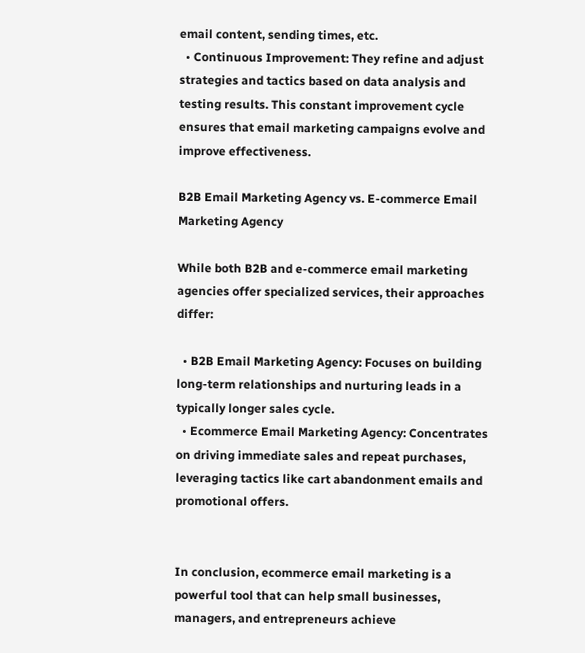email content, sending times, etc.
  • Continuous Improvement: They refine and adjust strategies and tactics based on data analysis and testing results. This constant improvement cycle ensures that email marketing campaigns evolve and improve effectiveness.

B2B Email Marketing Agency vs. E-commerce Email Marketing Agency

While both B2B and e-commerce email marketing agencies offer specialized services, their approaches differ:

  • B2B Email Marketing Agency: Focuses on building long-term relationships and nurturing leads in a typically longer sales cycle.
  • Ecommerce Email Marketing Agency: Concentrates on driving immediate sales and repeat purchases, leveraging tactics like cart abandonment emails and promotional offers.


In conclusion, ecommerce email marketing is a powerful tool that can help small businesses, managers, and entrepreneurs achieve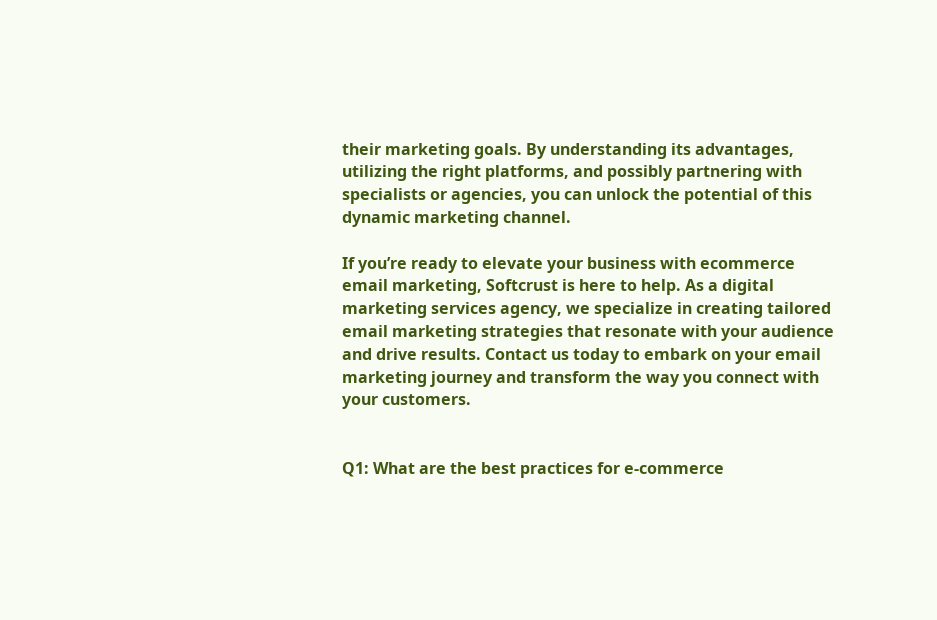their marketing goals. By understanding its advantages, utilizing the right platforms, and possibly partnering with specialists or agencies, you can unlock the potential of this dynamic marketing channel.

If you’re ready to elevate your business with ecommerce email marketing, Softcrust is here to help. As a digital marketing services agency, we specialize in creating tailored email marketing strategies that resonate with your audience and drive results. Contact us today to embark on your email marketing journey and transform the way you connect with your customers.


Q1: What are the best practices for e-commerce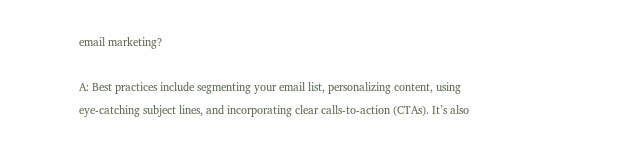email marketing?

A: Best practices include segmenting your email list, personalizing content, using eye-catching subject lines, and incorporating clear calls-to-action (CTAs). It’s also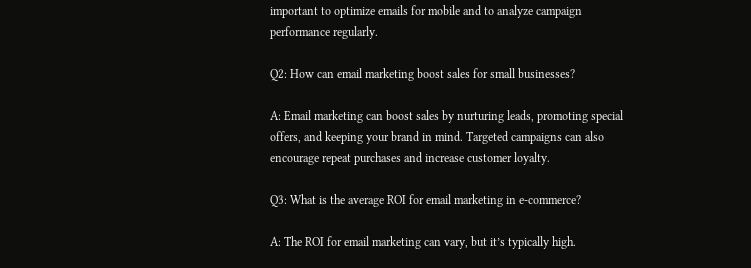important to optimize emails for mobile and to analyze campaign performance regularly.

Q2: How can email marketing boost sales for small businesses?

A: Email marketing can boost sales by nurturing leads, promoting special offers, and keeping your brand in mind. Targeted campaigns can also encourage repeat purchases and increase customer loyalty.

Q3: What is the average ROI for email marketing in e-commerce?

A: The ROI for email marketing can vary, but it’s typically high.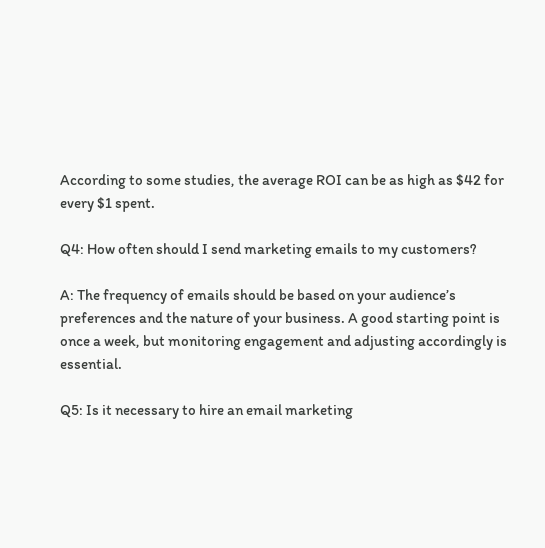According to some studies, the average ROI can be as high as $42 for every $1 spent.

Q4: How often should I send marketing emails to my customers?

A: The frequency of emails should be based on your audience’s preferences and the nature of your business. A good starting point is once a week, but monitoring engagement and adjusting accordingly is essential.

Q5: Is it necessary to hire an email marketing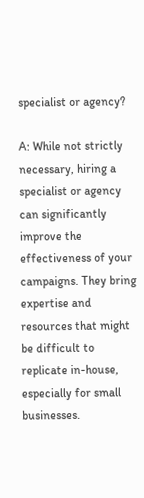specialist or agency?

A: While not strictly necessary, hiring a specialist or agency can significantly improve the effectiveness of your campaigns. They bring expertise and resources that might be difficult to replicate in-house, especially for small businesses.